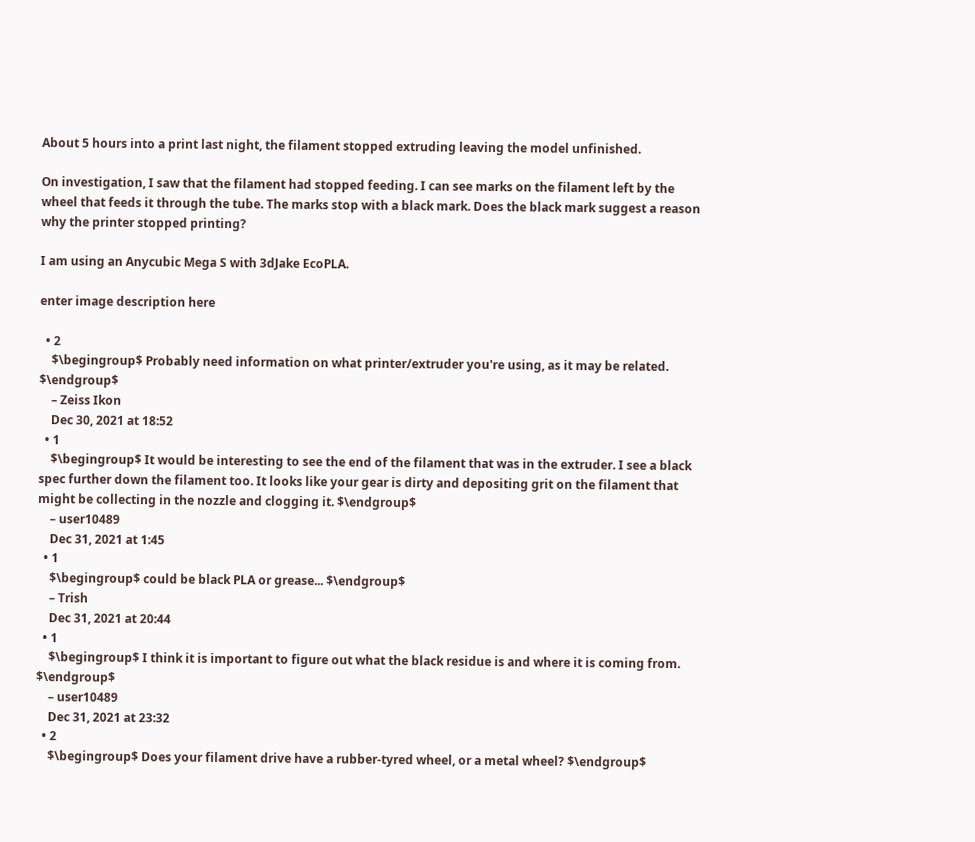About 5 hours into a print last night, the filament stopped extruding leaving the model unfinished.

On investigation, I saw that the filament had stopped feeding. I can see marks on the filament left by the wheel that feeds it through the tube. The marks stop with a black mark. Does the black mark suggest a reason why the printer stopped printing?

I am using an Anycubic Mega S with 3dJake EcoPLA.

enter image description here

  • 2
    $\begingroup$ Probably need information on what printer/extruder you're using, as it may be related. $\endgroup$
    – Zeiss Ikon
    Dec 30, 2021 at 18:52
  • 1
    $\begingroup$ It would be interesting to see the end of the filament that was in the extruder. I see a black spec further down the filament too. It looks like your gear is dirty and depositing grit on the filament that might be collecting in the nozzle and clogging it. $\endgroup$
    – user10489
    Dec 31, 2021 at 1:45
  • 1
    $\begingroup$ could be black PLA or grease... $\endgroup$
    – Trish
    Dec 31, 2021 at 20:44
  • 1
    $\begingroup$ I think it is important to figure out what the black residue is and where it is coming from. $\endgroup$
    – user10489
    Dec 31, 2021 at 23:32
  • 2
    $\begingroup$ Does your filament drive have a rubber-tyred wheel, or a metal wheel? $\endgroup$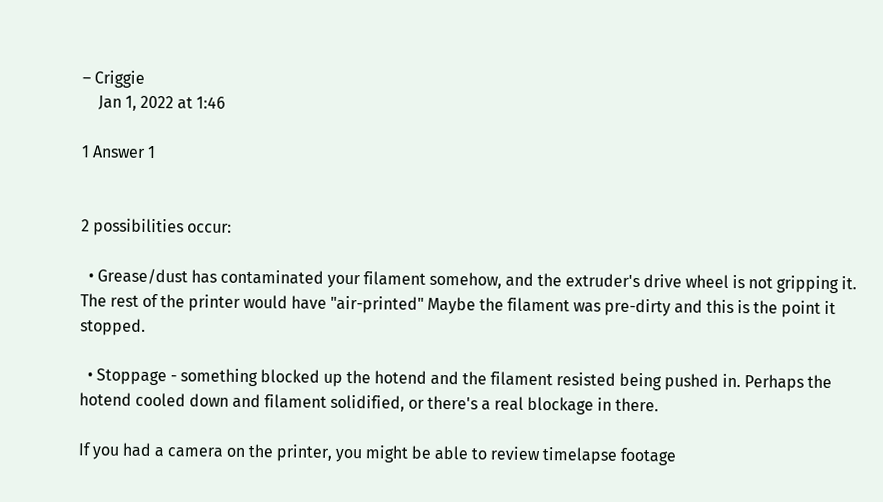– Criggie
    Jan 1, 2022 at 1:46

1 Answer 1


2 possibilities occur:

  • Grease/dust has contaminated your filament somehow, and the extruder's drive wheel is not gripping it. The rest of the printer would have "air-printed" Maybe the filament was pre-dirty and this is the point it stopped.

  • Stoppage - something blocked up the hotend and the filament resisted being pushed in. Perhaps the hotend cooled down and filament solidified, or there's a real blockage in there.

If you had a camera on the printer, you might be able to review timelapse footage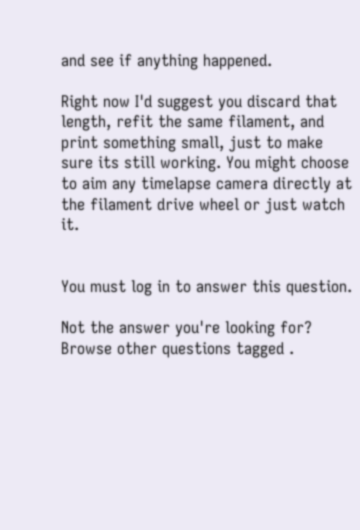and see if anything happened.

Right now I'd suggest you discard that length, refit the same filament, and print something small, just to make sure its still working. You might choose to aim any timelapse camera directly at the filament drive wheel or just watch it.


You must log in to answer this question.

Not the answer you're looking for? Browse other questions tagged .